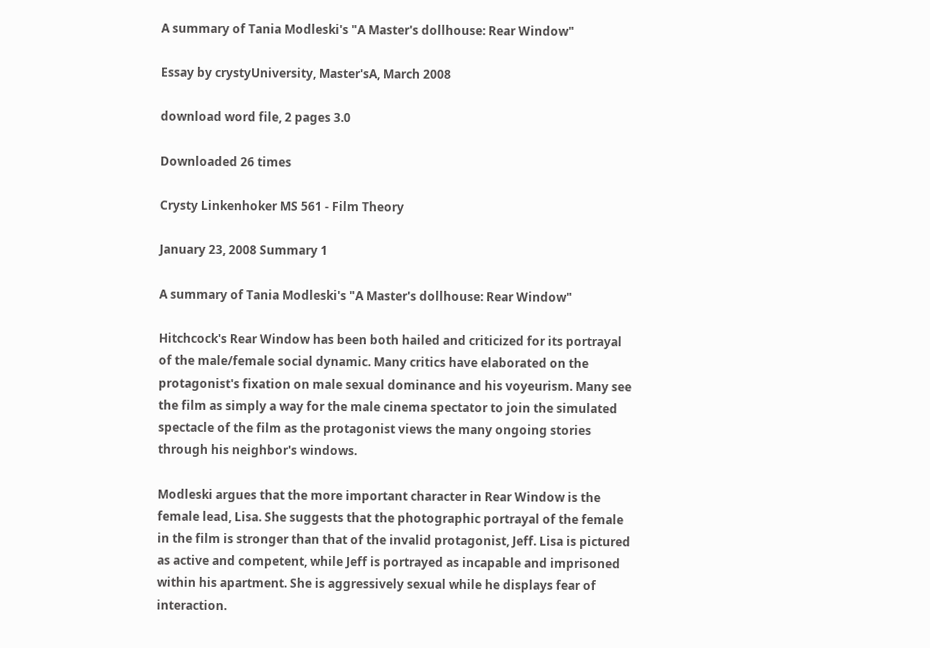A summary of Tania Modleski's "A Master's dollhouse: Rear Window"

Essay by crystyUniversity, Master'sA, March 2008

download word file, 2 pages 3.0

Downloaded 26 times

Crysty Linkenhoker MS 561 - Film Theory

January 23, 2008 Summary 1

A summary of Tania Modleski's "A Master's dollhouse: Rear Window"

Hitchcock's Rear Window has been both hailed and criticized for its portrayal of the male/female social dynamic. Many critics have elaborated on the protagonist's fixation on male sexual dominance and his voyeurism. Many see the film as simply a way for the male cinema spectator to join the simulated spectacle of the film as the protagonist views the many ongoing stories through his neighbor's windows.

Modleski argues that the more important character in Rear Window is the female lead, Lisa. She suggests that the photographic portrayal of the female in the film is stronger than that of the invalid protagonist, Jeff. Lisa is pictured as active and competent, while Jeff is portrayed as incapable and imprisoned within his apartment. She is aggressively sexual while he displays fear of interaction.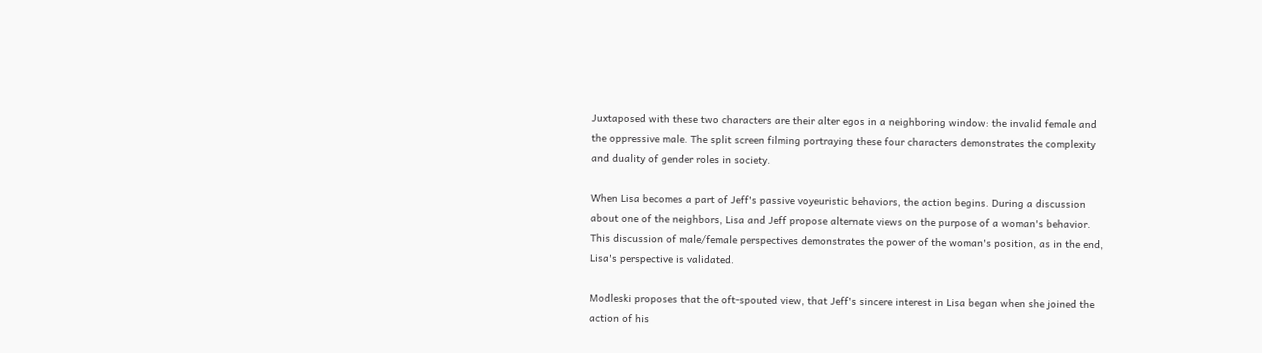Juxtaposed with these two characters are their alter egos in a neighboring window: the invalid female and the oppressive male. The split screen filming portraying these four characters demonstrates the complexity and duality of gender roles in society.

When Lisa becomes a part of Jeff's passive voyeuristic behaviors, the action begins. During a discussion about one of the neighbors, Lisa and Jeff propose alternate views on the purpose of a woman's behavior. This discussion of male/female perspectives demonstrates the power of the woman's position, as in the end, Lisa's perspective is validated.

Modleski proposes that the oft-spouted view, that Jeff's sincere interest in Lisa began when she joined the action of his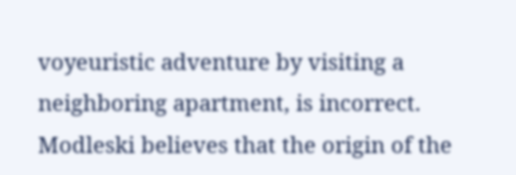voyeuristic adventure by visiting a neighboring apartment, is incorrect. Modleski believes that the origin of the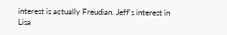interest is actually Freudian. Jeff's interest in Lisa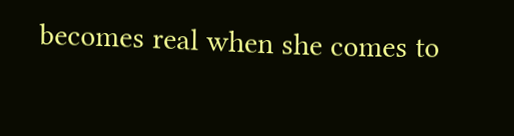becomes real when she comes to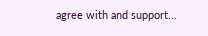agree with and support...